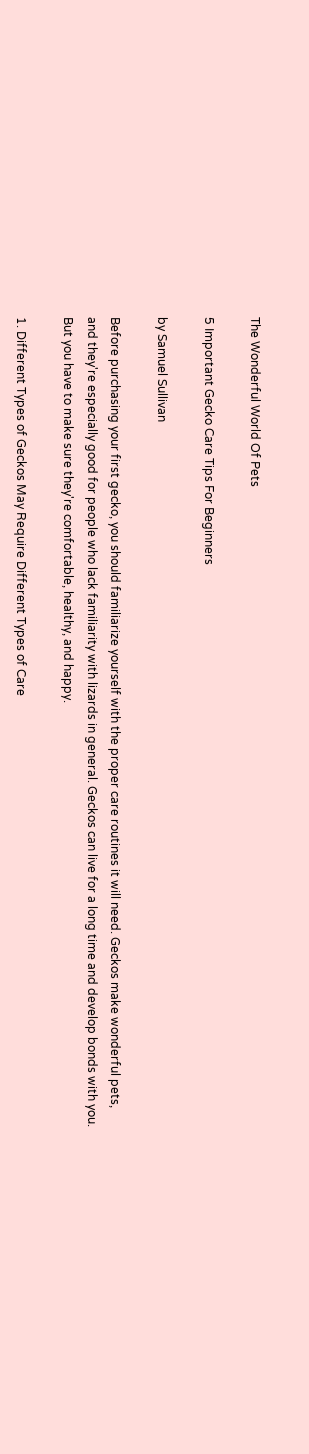The Wonderful World Of Pets

5 Important Gecko Care Tips For Beginners

by Samuel Sullivan

Before purchasing your first gecko, you should familiarize yourself with the proper care routines it will need. Geckos make wonderful pets, and they're especially good for people who lack familiarity with lizards in general. Geckos can live for a long time and develop bonds with you. But you have to make sure they're comfortable, healthy, and happy.

1. Different Types of Geckos May Require Different Types of Care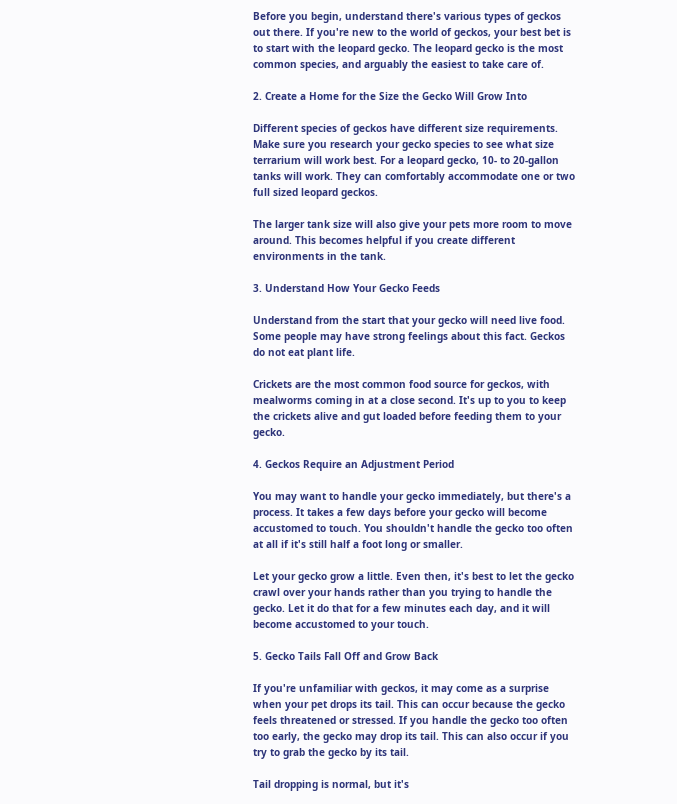Before you begin, understand there's various types of geckos out there. If you're new to the world of geckos, your best bet is to start with the leopard gecko. The leopard gecko is the most common species, and arguably the easiest to take care of.

2. Create a Home for the Size the Gecko Will Grow Into

Different species of geckos have different size requirements. Make sure you research your gecko species to see what size terrarium will work best. For a leopard gecko, 10- to 20-gallon tanks will work. They can comfortably accommodate one or two full sized leopard geckos.

The larger tank size will also give your pets more room to move around. This becomes helpful if you create different environments in the tank.

3. Understand How Your Gecko Feeds

Understand from the start that your gecko will need live food. Some people may have strong feelings about this fact. Geckos do not eat plant life.

Crickets are the most common food source for geckos, with mealworms coming in at a close second. It's up to you to keep the crickets alive and gut loaded before feeding them to your gecko.

4. Geckos Require an Adjustment Period

You may want to handle your gecko immediately, but there's a process. It takes a few days before your gecko will become accustomed to touch. You shouldn't handle the gecko too often at all if it's still half a foot long or smaller.

Let your gecko grow a little. Even then, it's best to let the gecko crawl over your hands rather than you trying to handle the gecko. Let it do that for a few minutes each day, and it will become accustomed to your touch.

5. Gecko Tails Fall Off and Grow Back

If you're unfamiliar with geckos, it may come as a surprise when your pet drops its tail. This can occur because the gecko feels threatened or stressed. If you handle the gecko too often too early, the gecko may drop its tail. This can also occur if you try to grab the gecko by its tail.

Tail dropping is normal, but it's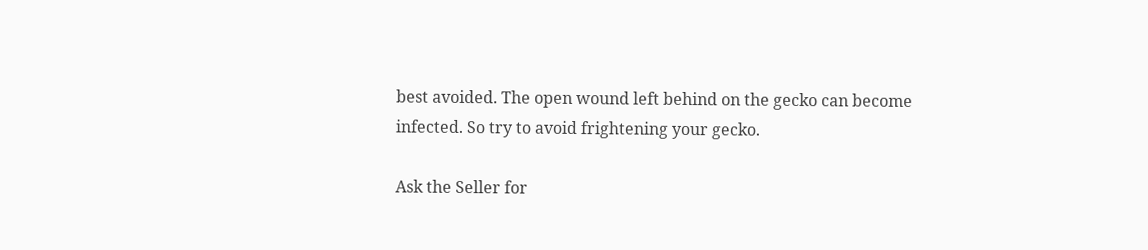best avoided. The open wound left behind on the gecko can become infected. So try to avoid frightening your gecko.

Ask the Seller for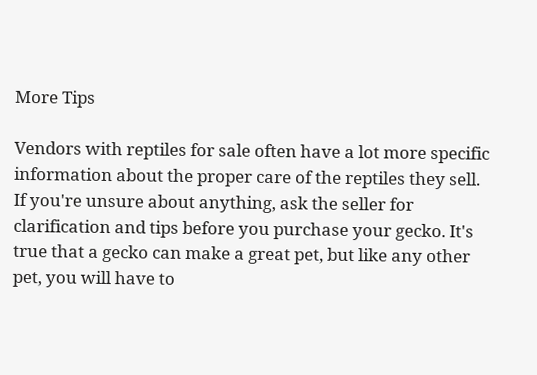More Tips

Vendors with reptiles for sale often have a lot more specific information about the proper care of the reptiles they sell. If you're unsure about anything, ask the seller for clarification and tips before you purchase your gecko. It's true that a gecko can make a great pet, but like any other pet, you will have to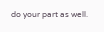do your part as well.